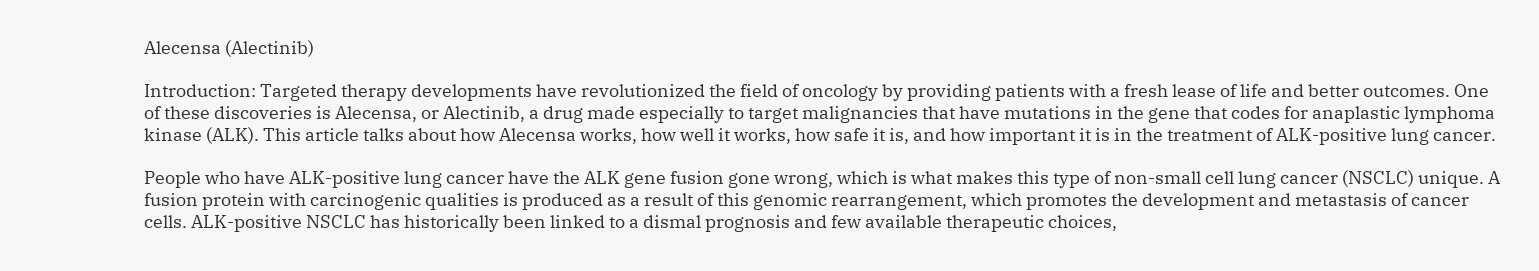Alecensa (Alectinib)

Introduction: Targeted therapy developments have revolutionized the field of oncology by providing patients with a fresh lease of life and better outcomes. One of these discoveries is Alecensa, or Alectinib, a drug made especially to target malignancies that have mutations in the gene that codes for anaplastic lymphoma kinase (ALK). This article talks about how Alecensa works, how well it works, how safe it is, and how important it is in the treatment of ALK-positive lung cancer.

People who have ALK-positive lung cancer have the ALK gene fusion gone wrong, which is what makes this type of non-small cell lung cancer (NSCLC) unique. A fusion protein with carcinogenic qualities is produced as a result of this genomic rearrangement, which promotes the development and metastasis of cancer cells. ALK-positive NSCLC has historically been linked to a dismal prognosis and few available therapeutic choices,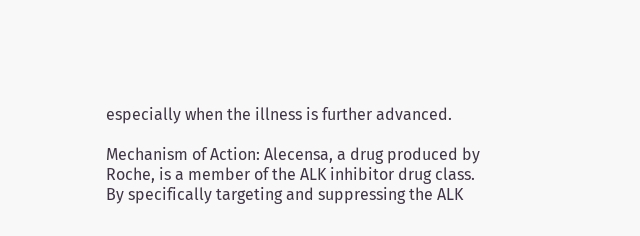especially when the illness is further advanced.

Mechanism of Action: Alecensa, a drug produced by Roche, is a member of the ALK inhibitor drug class. By specifically targeting and suppressing the ALK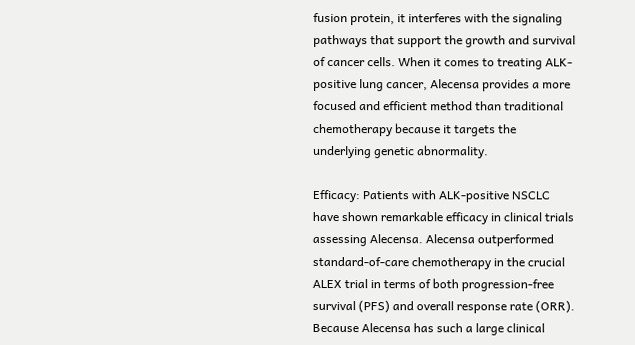fusion protein, it interferes with the signaling pathways that support the growth and survival of cancer cells. When it comes to treating ALK-positive lung cancer, Alecensa provides a more focused and efficient method than traditional chemotherapy because it targets the underlying genetic abnormality.

Efficacy: Patients with ALK-positive NSCLC have shown remarkable efficacy in clinical trials assessing Alecensa. Alecensa outperformed standard-of-care chemotherapy in the crucial ALEX trial in terms of both progression-free survival (PFS) and overall response rate (ORR). Because Alecensa has such a large clinical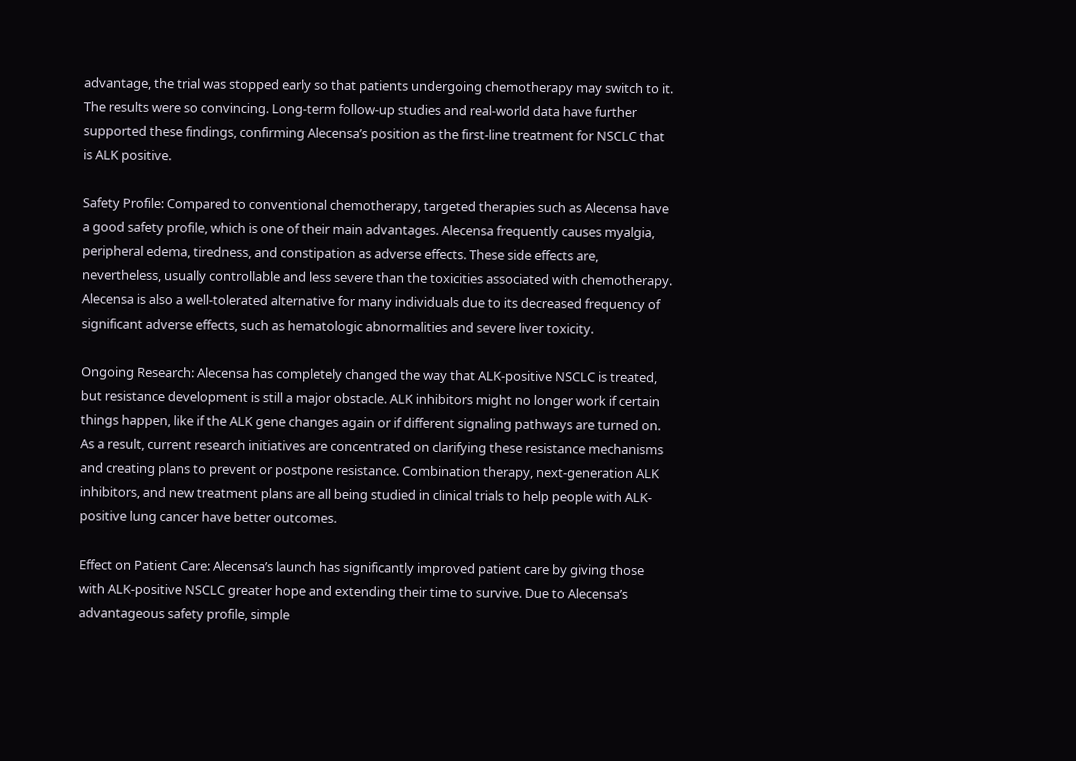advantage, the trial was stopped early so that patients undergoing chemotherapy may switch to it. The results were so convincing. Long-term follow-up studies and real-world data have further supported these findings, confirming Alecensa’s position as the first-line treatment for NSCLC that is ALK positive.

Safety Profile: Compared to conventional chemotherapy, targeted therapies such as Alecensa have a good safety profile, which is one of their main advantages. Alecensa frequently causes myalgia, peripheral edema, tiredness, and constipation as adverse effects. These side effects are, nevertheless, usually controllable and less severe than the toxicities associated with chemotherapy. Alecensa is also a well-tolerated alternative for many individuals due to its decreased frequency of significant adverse effects, such as hematologic abnormalities and severe liver toxicity.

Ongoing Research: Alecensa has completely changed the way that ALK-positive NSCLC is treated, but resistance development is still a major obstacle. ALK inhibitors might no longer work if certain things happen, like if the ALK gene changes again or if different signaling pathways are turned on. As a result, current research initiatives are concentrated on clarifying these resistance mechanisms and creating plans to prevent or postpone resistance. Combination therapy, next-generation ALK inhibitors, and new treatment plans are all being studied in clinical trials to help people with ALK-positive lung cancer have better outcomes.

Effect on Patient Care: Alecensa’s launch has significantly improved patient care by giving those with ALK-positive NSCLC greater hope and extending their time to survive. Due to Alecensa’s advantageous safety profile, simple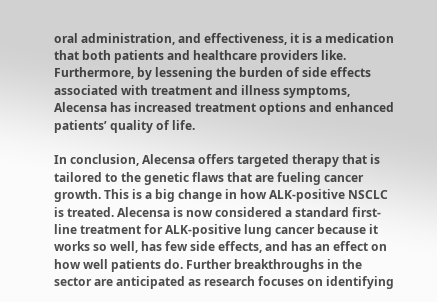oral administration, and effectiveness, it is a medication that both patients and healthcare providers like. Furthermore, by lessening the burden of side effects associated with treatment and illness symptoms, Alecensa has increased treatment options and enhanced patients’ quality of life.

In conclusion, Alecensa offers targeted therapy that is tailored to the genetic flaws that are fueling cancer growth. This is a big change in how ALK-positive NSCLC is treated. Alecensa is now considered a standard first-line treatment for ALK-positive lung cancer because it works so well, has few side effects, and has an effect on how well patients do. Further breakthroughs in the sector are anticipated as research focuses on identifying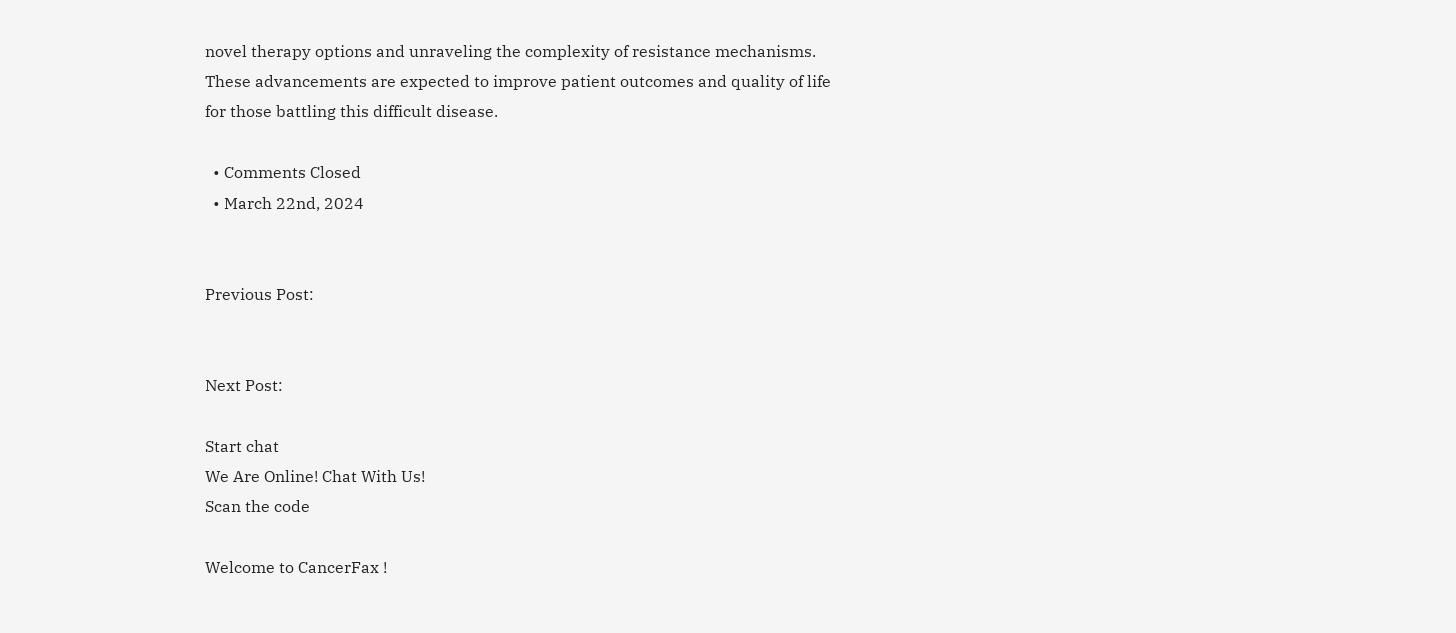novel therapy options and unraveling the complexity of resistance mechanisms. These advancements are expected to improve patient outcomes and quality of life for those battling this difficult disease.

  • Comments Closed
  • March 22nd, 2024


Previous Post:


Next Post:

Start chat
We Are Online! Chat With Us!
Scan the code

Welcome to CancerFax !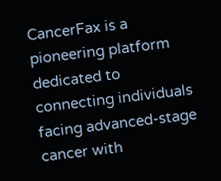CancerFax is a pioneering platform dedicated to connecting individuals facing advanced-stage cancer with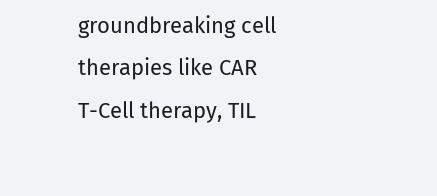groundbreaking cell therapies like CAR T-Cell therapy, TIL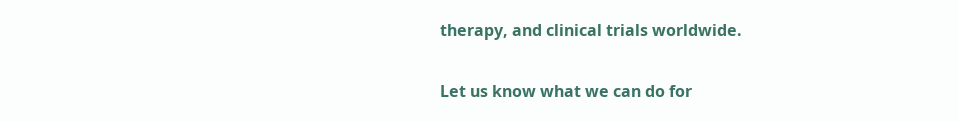therapy, and clinical trials worldwide.

Let us know what we can do for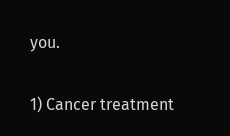you.

1) Cancer treatment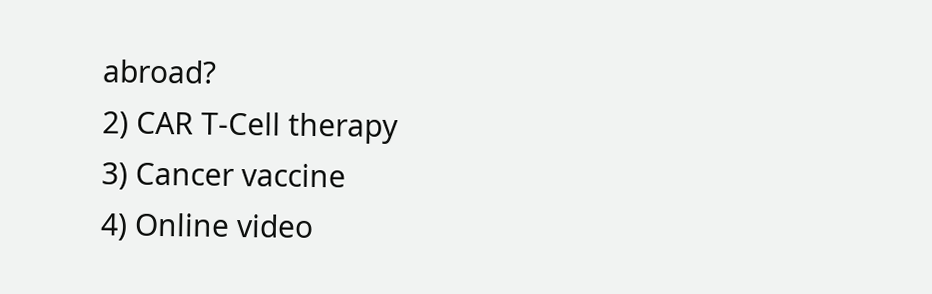abroad?
2) CAR T-Cell therapy
3) Cancer vaccine
4) Online video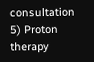consultation
5) Proton therapy